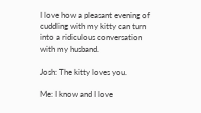I love how a pleasant evening of cuddling with my kitty can turn into a ridiculous conversation with my husband.

Josh: The kitty loves you.

Me: I know and I love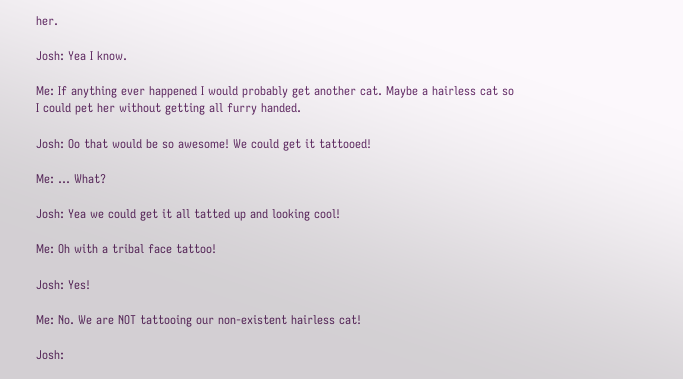her.

Josh: Yea I know.

Me: If anything ever happened I would probably get another cat. Maybe a hairless cat so I could pet her without getting all furry handed.

Josh: Oo that would be so awesome! We could get it tattooed!

Me: … What?

Josh: Yea we could get it all tatted up and looking cool!

Me: Oh with a tribal face tattoo!

Josh: Yes!

Me: No. We are NOT tattooing our non-existent hairless cat!

Josh: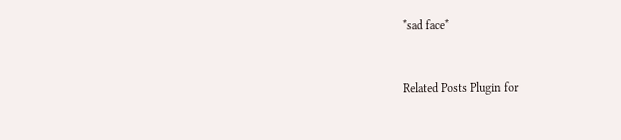*sad face*


Related Posts Plugin for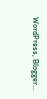WordPress, Blogger...